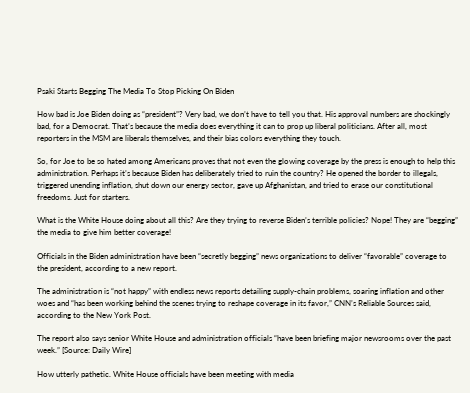Psaki Starts Begging The Media To Stop Picking On Biden

How bad is Joe Biden doing as “president”? Very bad, we don’t have to tell you that. His approval numbers are shockingly bad, for a Democrat. That’s because the media does everything it can to prop up liberal politicians. After all, most reporters in the MSM are liberals themselves, and their bias colors everything they touch.

So, for Joe to be so hated among Americans proves that not even the glowing coverage by the press is enough to help this administration. Perhaps it’s because Biden has deliberately tried to ruin the country? He opened the border to illegals, triggered unending inflation, shut down our energy sector, gave up Afghanistan, and tried to erase our constitutional freedoms. Just for starters.

What is the White House doing about all this? Are they trying to reverse Biden’s terrible policies? Nope! They are “begging” the media to give him better coverage!

Officials in the Biden administration have been “secretly begging” news organizations to deliver “favorable” coverage to the president, according to a new report.

The administration is “not happy” with endless news reports detailing supply-chain problems, soaring inflation and other woes and “has been working behind the scenes trying to reshape coverage in its favor,” CNN’s Reliable Sources said, according to the New York Post.

The report also says senior White House and administration officials “have been briefing major newsrooms over the past week.” [Source: Daily Wire]

How utterly pathetic. White House officials have been meeting with media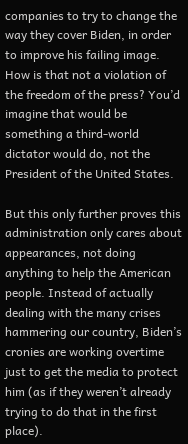companies to try to change the way they cover Biden, in order to improve his failing image. How is that not a violation of the freedom of the press? You’d imagine that would be something a third-world dictator would do, not the President of the United States.

But this only further proves this administration only cares about appearances, not doing anything to help the American people. Instead of actually dealing with the many crises hammering our country, Biden’s cronies are working overtime just to get the media to protect him (as if they weren’t already trying to do that in the first place).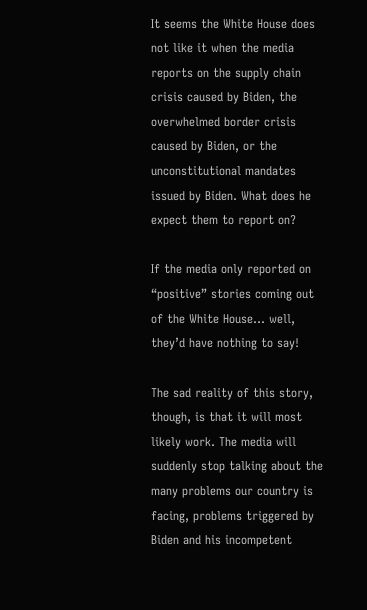It seems the White House does not like it when the media reports on the supply chain crisis caused by Biden, the overwhelmed border crisis caused by Biden, or the unconstitutional mandates issued by Biden. What does he expect them to report on?

If the media only reported on “positive” stories coming out of the White House… well, they’d have nothing to say!

The sad reality of this story, though, is that it will most likely work. The media will suddenly stop talking about the many problems our country is facing, problems triggered by Biden and his incompetent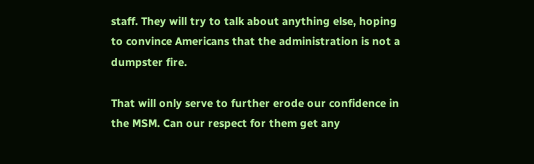staff. They will try to talk about anything else, hoping to convince Americans that the administration is not a dumpster fire.

That will only serve to further erode our confidence in the MSM. Can our respect for them get any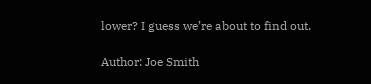lower? I guess we’re about to find out.

Author: Joe Smith